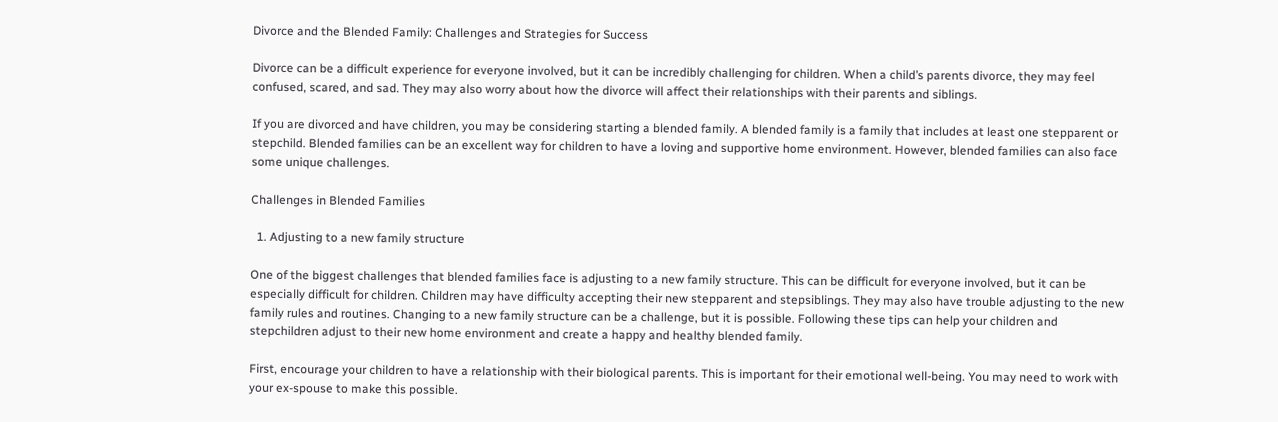Divorce and the Blended Family: Challenges and Strategies for Success

Divorce can be a difficult experience for everyone involved, but it can be incredibly challenging for children. When a child’s parents divorce, they may feel confused, scared, and sad. They may also worry about how the divorce will affect their relationships with their parents and siblings.

If you are divorced and have children, you may be considering starting a blended family. A blended family is a family that includes at least one stepparent or stepchild. Blended families can be an excellent way for children to have a loving and supportive home environment. However, blended families can also face some unique challenges.

Challenges in Blended Families

  1. Adjusting to a new family structure

One of the biggest challenges that blended families face is adjusting to a new family structure. This can be difficult for everyone involved, but it can be especially difficult for children. Children may have difficulty accepting their new stepparent and stepsiblings. They may also have trouble adjusting to the new family rules and routines. Changing to a new family structure can be a challenge, but it is possible. Following these tips can help your children and stepchildren adjust to their new home environment and create a happy and healthy blended family.

First, encourage your children to have a relationship with their biological parents. This is important for their emotional well-being. You may need to work with your ex-spouse to make this possible.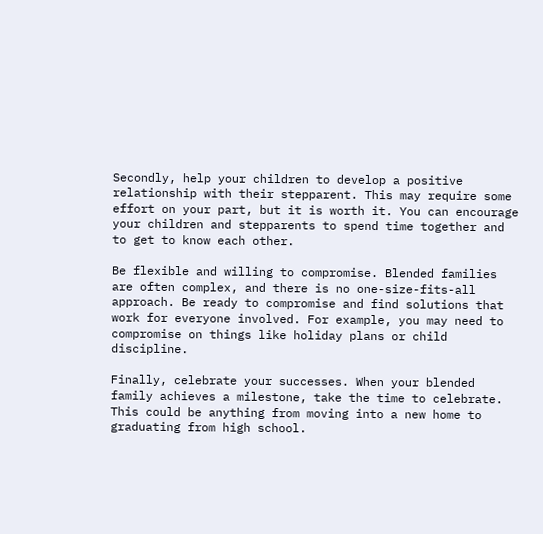Secondly, help your children to develop a positive relationship with their stepparent. This may require some effort on your part, but it is worth it. You can encourage your children and stepparents to spend time together and to get to know each other.

Be flexible and willing to compromise. Blended families are often complex, and there is no one-size-fits-all approach. Be ready to compromise and find solutions that work for everyone involved. For example, you may need to compromise on things like holiday plans or child discipline.

Finally, celebrate your successes. When your blended family achieves a milestone, take the time to celebrate. This could be anything from moving into a new home to graduating from high school.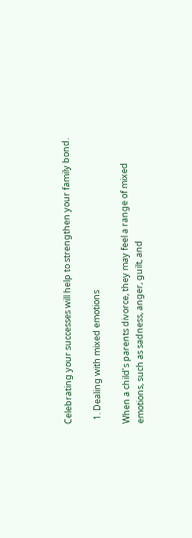Celebrating your successes will help to strengthen your family bond.

  1. Dealing with mixed emotions

When a child’s parents divorce, they may feel a range of mixed emotions, such as sadness, anger, guilt, and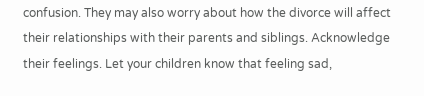confusion. They may also worry about how the divorce will affect their relationships with their parents and siblings. Acknowledge their feelings. Let your children know that feeling sad,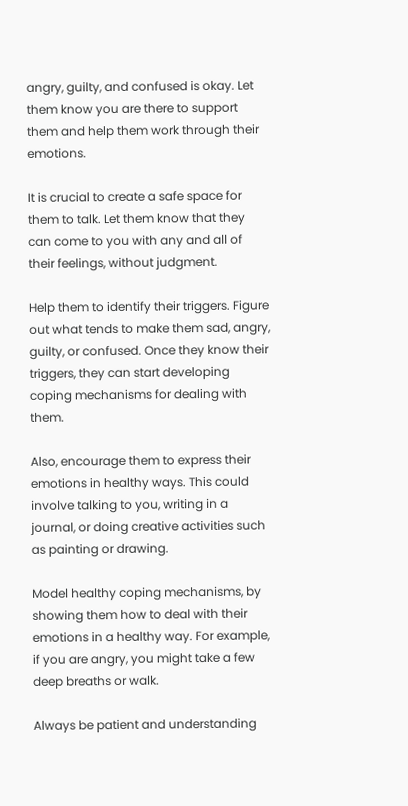angry, guilty, and confused is okay. Let them know you are there to support them and help them work through their emotions.

It is crucial to create a safe space for them to talk. Let them know that they can come to you with any and all of their feelings, without judgment.

Help them to identify their triggers. Figure out what tends to make them sad, angry, guilty, or confused. Once they know their triggers, they can start developing coping mechanisms for dealing with them.

Also, encourage them to express their emotions in healthy ways. This could involve talking to you, writing in a journal, or doing creative activities such as painting or drawing.

Model healthy coping mechanisms, by showing them how to deal with their emotions in a healthy way. For example, if you are angry, you might take a few deep breaths or walk.

Always be patient and understanding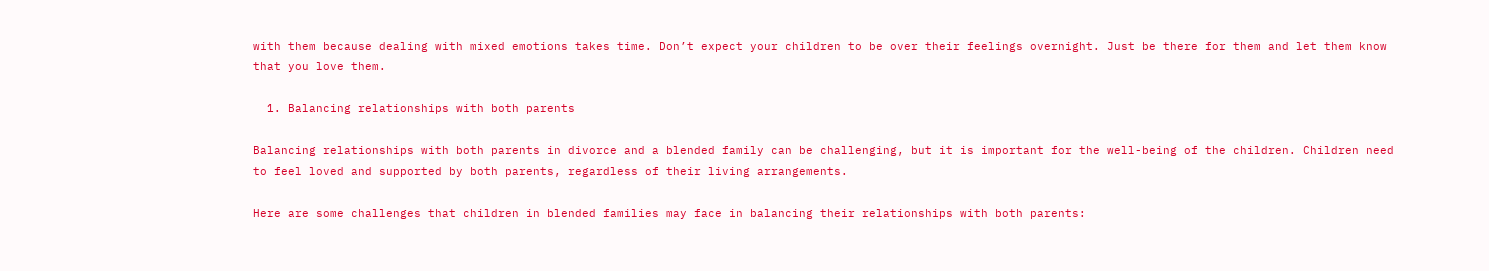with them because dealing with mixed emotions takes time. Don’t expect your children to be over their feelings overnight. Just be there for them and let them know that you love them.

  1. Balancing relationships with both parents

Balancing relationships with both parents in divorce and a blended family can be challenging, but it is important for the well-being of the children. Children need to feel loved and supported by both parents, regardless of their living arrangements.

Here are some challenges that children in blended families may face in balancing their relationships with both parents: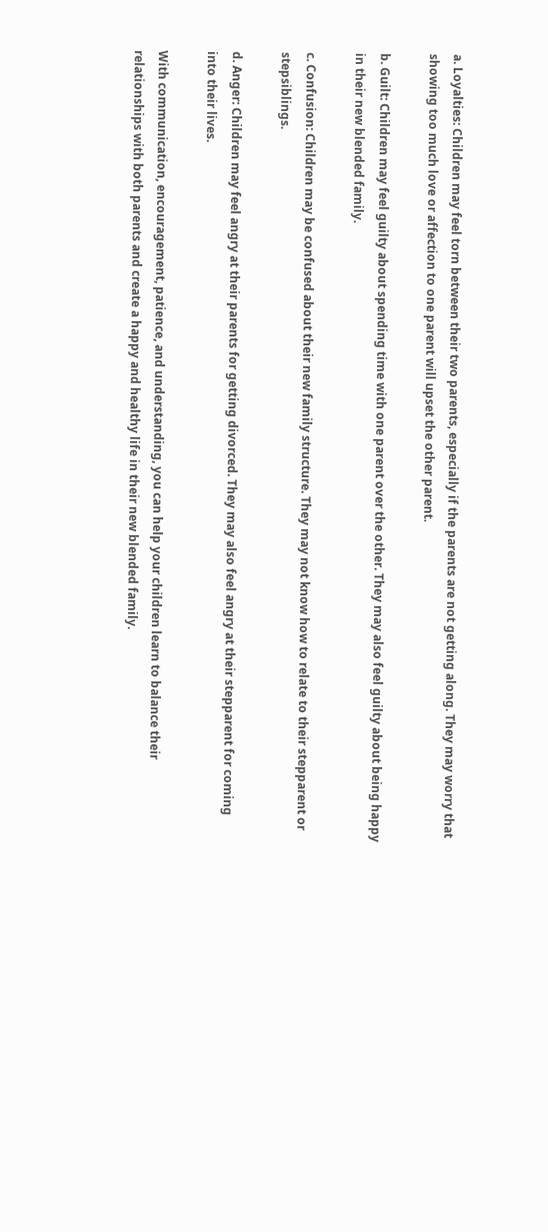a. Loyalties: Children may feel torn between their two parents, especially if the parents are not getting along. They may worry that showing too much love or affection to one parent will upset the other parent.

b. Guilt: Children may feel guilty about spending time with one parent over the other. They may also feel guilty about being happy in their new blended family.

c. Confusion: Children may be confused about their new family structure. They may not know how to relate to their stepparent or stepsiblings.

d. Anger: Children may feel angry at their parents for getting divorced. They may also feel angry at their stepparent for coming into their lives.

With communication, encouragement, patience, and understanding, you can help your children learn to balance their relationships with both parents and create a happy and healthy life in their new blended family.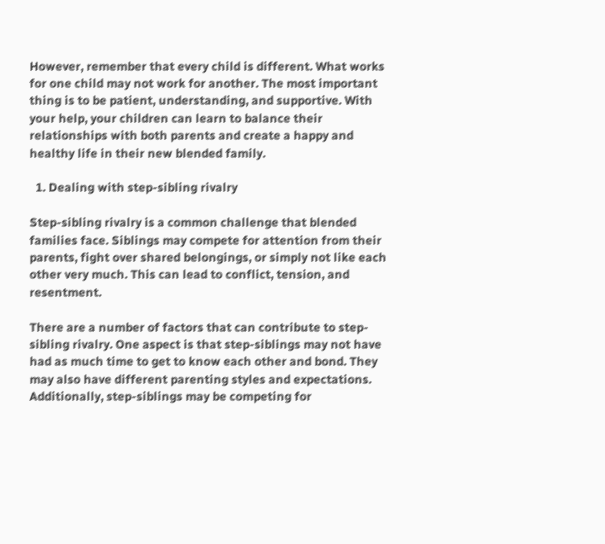However, remember that every child is different. What works for one child may not work for another. The most important thing is to be patient, understanding, and supportive. With your help, your children can learn to balance their relationships with both parents and create a happy and healthy life in their new blended family.

  1. Dealing with step-sibling rivalry

Step-sibling rivalry is a common challenge that blended families face. Siblings may compete for attention from their parents, fight over shared belongings, or simply not like each other very much. This can lead to conflict, tension, and resentment.

There are a number of factors that can contribute to step-sibling rivalry. One aspect is that step-siblings may not have had as much time to get to know each other and bond. They may also have different parenting styles and expectations. Additionally, step-siblings may be competing for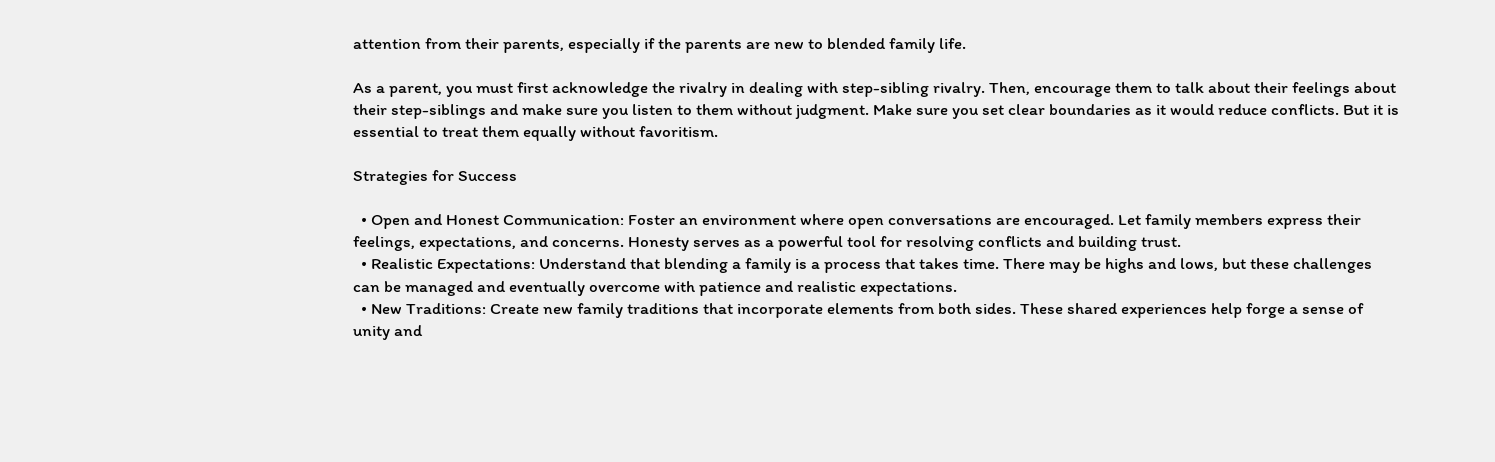attention from their parents, especially if the parents are new to blended family life.

As a parent, you must first acknowledge the rivalry in dealing with step-sibling rivalry. Then, encourage them to talk about their feelings about their step-siblings and make sure you listen to them without judgment. Make sure you set clear boundaries as it would reduce conflicts. But it is essential to treat them equally without favoritism.

Strategies for Success

  • Open and Honest Communication: Foster an environment where open conversations are encouraged. Let family members express their feelings, expectations, and concerns. Honesty serves as a powerful tool for resolving conflicts and building trust.
  • Realistic Expectations: Understand that blending a family is a process that takes time. There may be highs and lows, but these challenges can be managed and eventually overcome with patience and realistic expectations.
  • New Traditions: Create new family traditions that incorporate elements from both sides. These shared experiences help forge a sense of unity and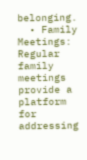belonging.
  • Family Meetings: Regular family meetings provide a platform for addressing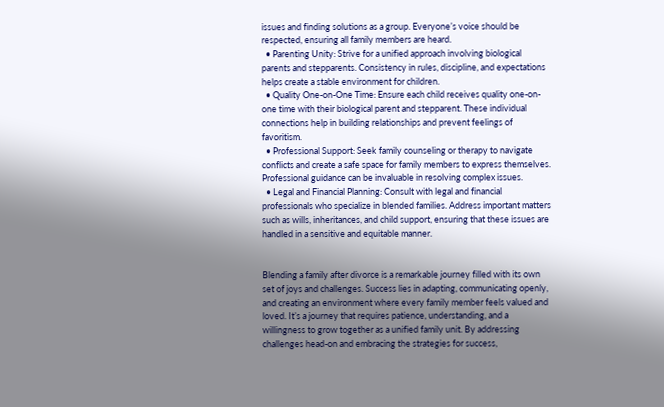issues and finding solutions as a group. Everyone’s voice should be respected, ensuring all family members are heard.
  • Parenting Unity: Strive for a unified approach involving biological parents and stepparents. Consistency in rules, discipline, and expectations helps create a stable environment for children.
  • Quality One-on-One Time: Ensure each child receives quality one-on-one time with their biological parent and stepparent. These individual connections help in building relationships and prevent feelings of favoritism.
  • Professional Support: Seek family counseling or therapy to navigate conflicts and create a safe space for family members to express themselves. Professional guidance can be invaluable in resolving complex issues.
  • Legal and Financial Planning: Consult with legal and financial professionals who specialize in blended families. Address important matters such as wills, inheritances, and child support, ensuring that these issues are handled in a sensitive and equitable manner.


Blending a family after divorce is a remarkable journey filled with its own set of joys and challenges. Success lies in adapting, communicating openly, and creating an environment where every family member feels valued and loved. It’s a journey that requires patience, understanding, and a willingness to grow together as a unified family unit. By addressing challenges head-on and embracing the strategies for success,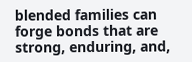blended families can forge bonds that are strong, enduring, and,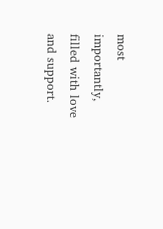most importantly, filled with love and support.